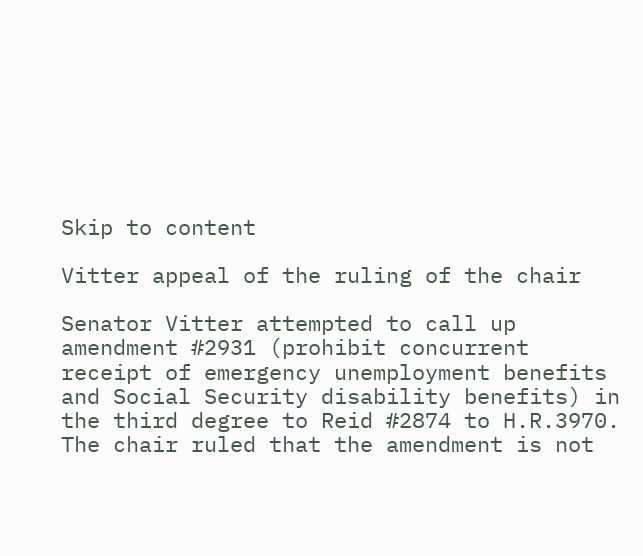Skip to content

Vitter appeal of the ruling of the chair

Senator Vitter attempted to call up amendment #2931 (prohibit concurrent receipt of emergency unemployment benefits and Social Security disability benefits) in the third degree to Reid #2874 to H.R.3970. The chair ruled that the amendment is not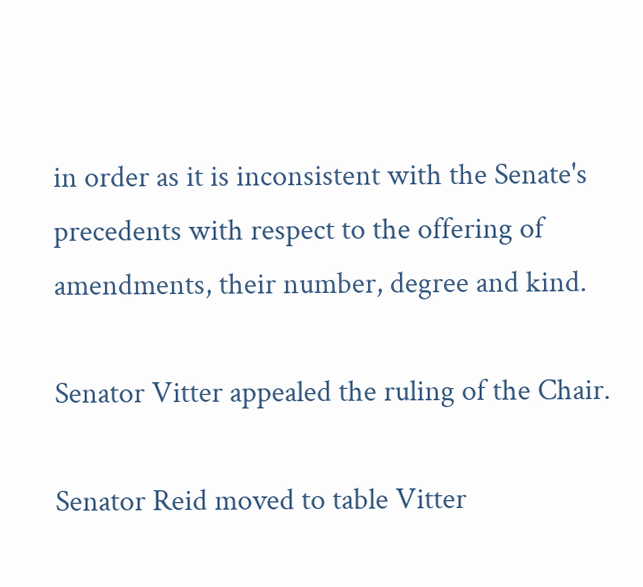in order as it is inconsistent with the Senate's precedents with respect to the offering of amendments, their number, degree and kind.

Senator Vitter appealed the ruling of the Chair.

Senator Reid moved to table Vitter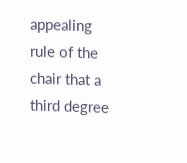appealing rule of the chair that a third degree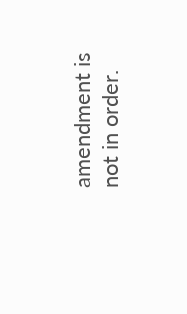amendment is not in order.